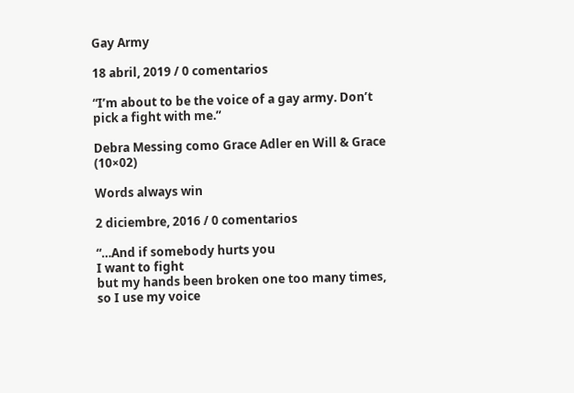Gay Army

18 abril, 2019 / 0 comentarios

“I’m about to be the voice of a gay army. Don’t pick a fight with me.”

Debra Messing como Grace Adler en Will & Grace (10×02)

Words always win

2 diciembre, 2016 / 0 comentarios

“…And if somebody hurts you
I want to fight
but my hands been broken one too many times,
so I use my voice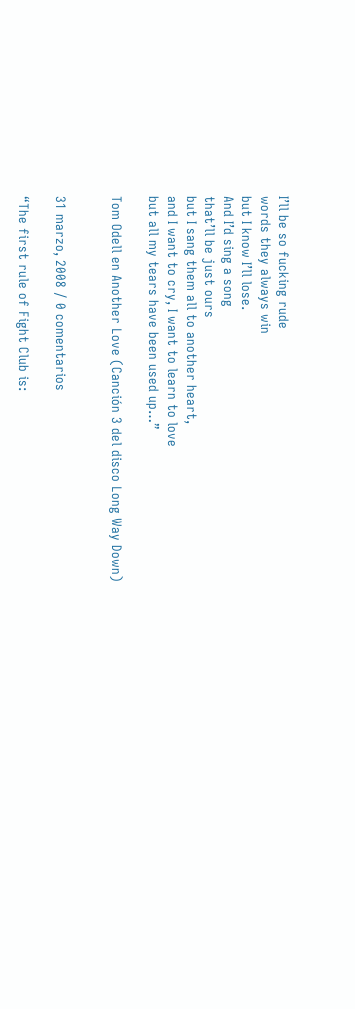I’ll be so fucking rude
words they always win
but I know I’ll lose.
And I’d sing a song
that’ll be just ours
but I sang them all to another heart,
and I want to cry, I want to learn to love
but all my tears have been used up…”

Tom Odell en Another Love (Canción 3 del disco Long Way Down)


31 marzo, 2008 / 0 comentarios

“The first rule of Fight Club is: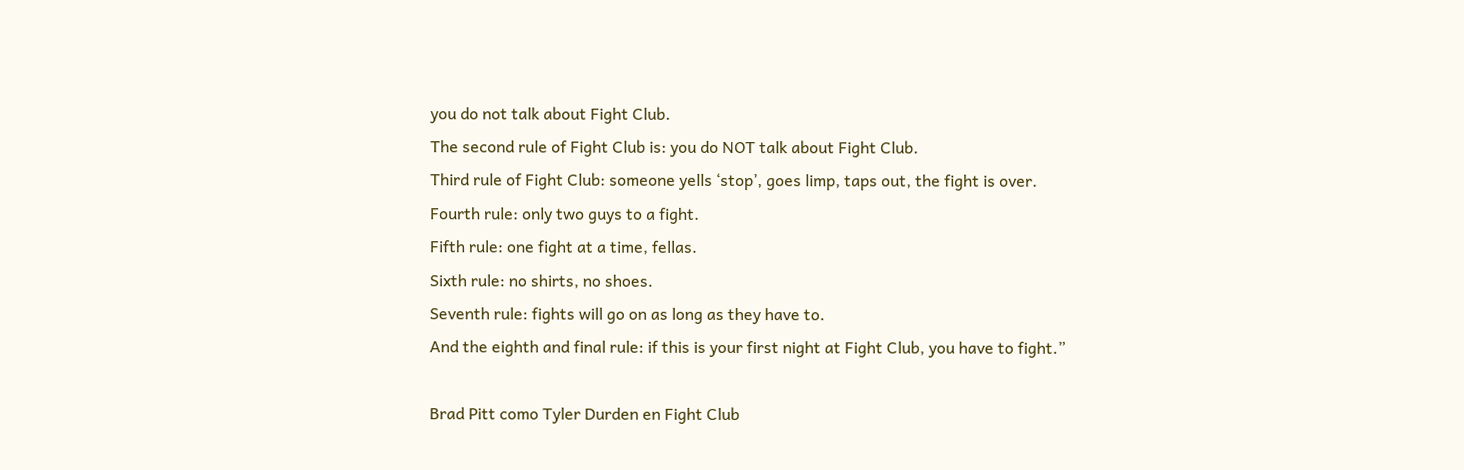you do not talk about Fight Club.
The second rule of Fight Club is: you do NOT talk about Fight Club.
Third rule of Fight Club: someone yells ‘stop’, goes limp, taps out, the fight is over.
Fourth rule: only two guys to a fight.
Fifth rule: one fight at a time, fellas.
Sixth rule: no shirts, no shoes.
Seventh rule: fights will go on as long as they have to.
And the eighth and final rule: if this is your first night at Fight Club, you have to fight.”

Brad Pitt como Tyler Durden en Fight Club